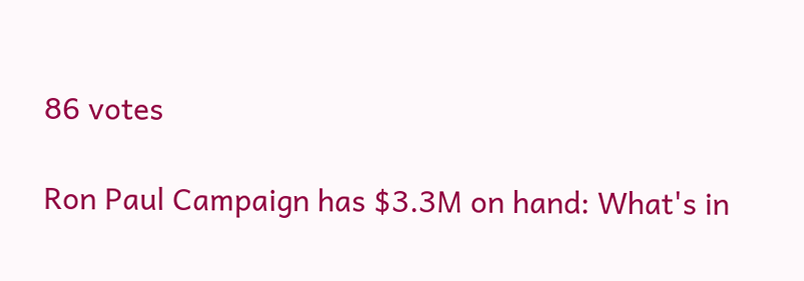86 votes

Ron Paul Campaign has $3.3M on hand: What's in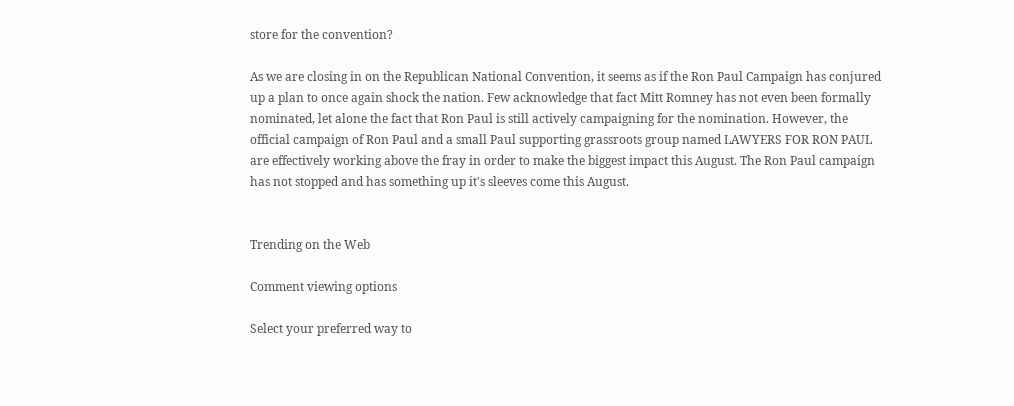store for the convention?

As we are closing in on the Republican National Convention, it seems as if the Ron Paul Campaign has conjured up a plan to once again shock the nation. Few acknowledge that fact Mitt Romney has not even been formally nominated, let alone the fact that Ron Paul is still actively campaigning for the nomination. However, the official campaign of Ron Paul and a small Paul supporting grassroots group named LAWYERS FOR RON PAUL are effectively working above the fray in order to make the biggest impact this August. The Ron Paul campaign has not stopped and has something up it's sleeves come this August.


Trending on the Web

Comment viewing options

Select your preferred way to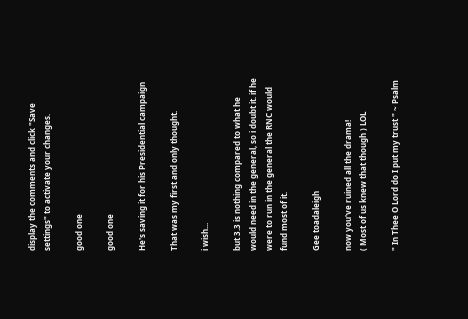display the comments and click "Save settings" to activate your changes.

good one

good one

He's saving it for his Presidential campaign

That was my first and only thought.

i wish...

but 3.3 is nothing compared to what he would need in the general, so i doubt it. if he were to run in the general the RNC would fund most of it.

Gee toadaleigh

now you've ruined all the drama!
( Most of us knew that though ) LOL

" In Thee O Lord do I put my trust " ~ Psalm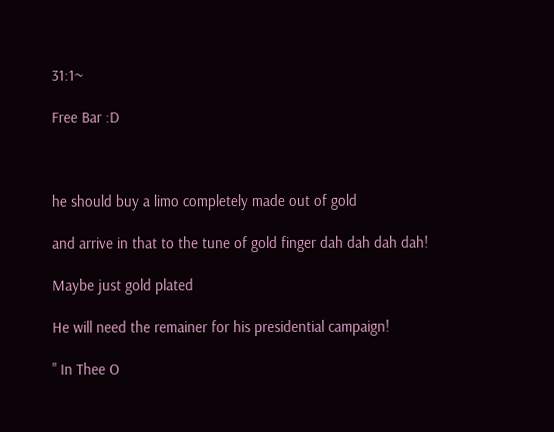31:1~

Free Bar :D



he should buy a limo completely made out of gold

and arrive in that to the tune of gold finger dah dah dah dah!

Maybe just gold plated

He will need the remainer for his presidential campaign!

" In Thee O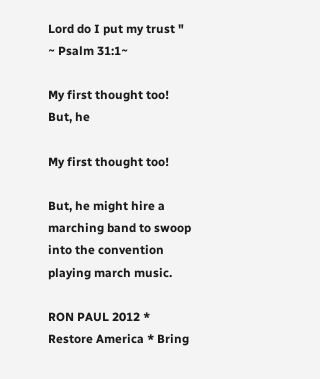Lord do I put my trust " ~ Psalm 31:1~

My first thought too! But, he

My first thought too!

But, he might hire a marching band to swoop into the convention playing march music.

RON PAUL 2012 * Restore America * Bring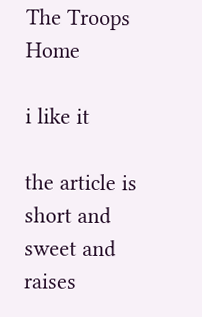The Troops Home

i like it

the article is short and sweet and raises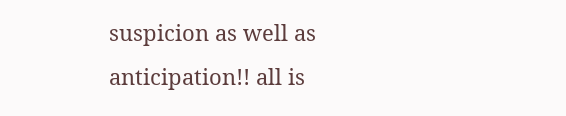suspicion as well as anticipation!! all is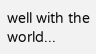well with the world...